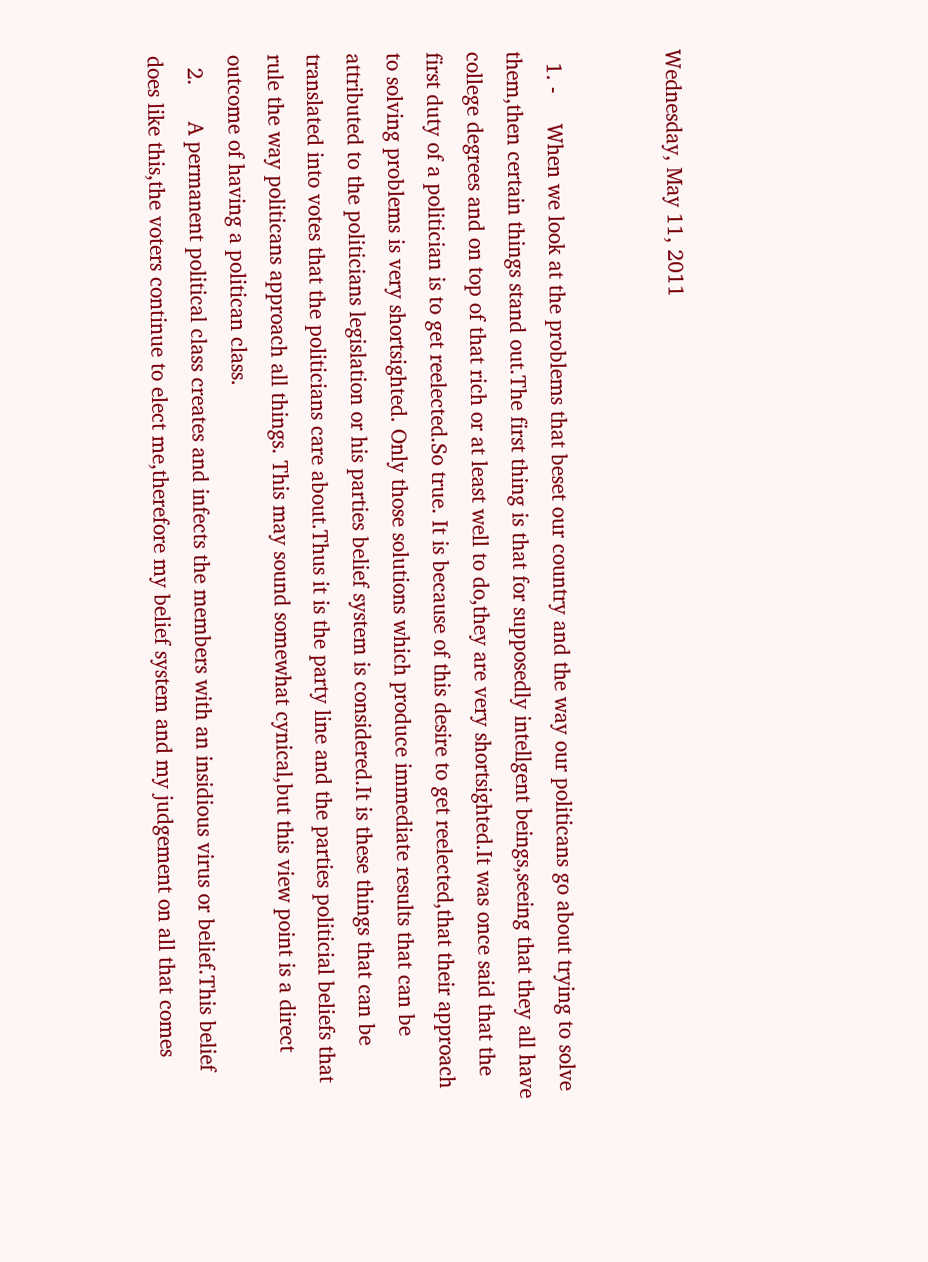Wednesday, May 11, 2011


  1. -     When we look at the problems that beset our country and the way our politicans go about trying to solve them,then certain things stand out.The first thing is that for supposedly intellgent beings,seeing that they all have college degrees and on top of that rich or at least well to do,they are very shortsighted.It was once said that the first duty of a politician is to get reelected.So true. It is because of this desire to get reelected,that their approach to solving problems is very shortsighted. Only those solutions which produce immediate results that can be attributed to the politicians legislation or his parties belief system is considered.It is these things that can be translated into votes that the politicians care about.Thus it is the party line and the parties politicial beliefs that rule the way politicans approach all things. This may sound somewhat cynical,but this view point is a direct outcome of having a politican class.
  2.      A permanent political class creates and infects the members with an insidious virus or belief.This belief does like this,the voters continue to elect me,therefore my belief system and my judgement on all that comes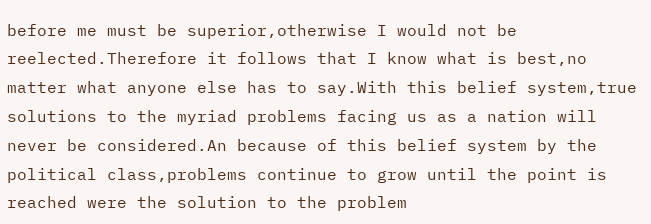before me must be superior,otherwise I would not be reelected.Therefore it follows that I know what is best,no matter what anyone else has to say.With this belief system,true solutions to the myriad problems facing us as a nation will never be considered.An because of this belief system by the political class,problems continue to grow until the point is reached were the solution to the problem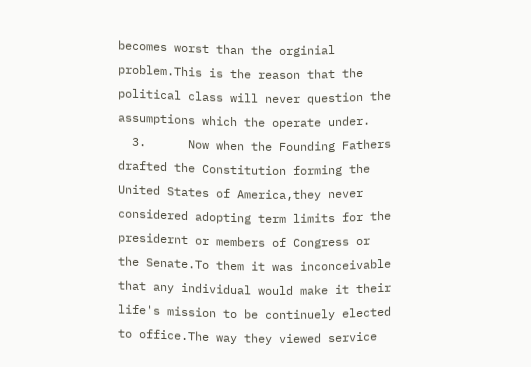becomes worst than the orginial problem.This is the reason that the political class will never question the assumptions which the operate under.
  3.      Now when the Founding Fathers drafted the Constitution forming the United States of America,they never considered adopting term limits for the presidernt or members of Congress or the Senate.To them it was inconceivable that any individual would make it their life's mission to be continuely elected to office.The way they viewed service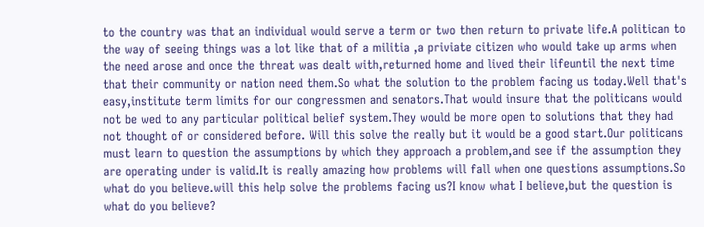to the country was that an individual would serve a term or two then return to private life.A politican to the way of seeing things was a lot like that of a militia ,a priviate citizen who would take up arms when the need arose and once the threat was dealt with,returned home and lived their lifeuntil the next time that their community or nation need them.So what the solution to the problem facing us today.Well that's easy,institute term limits for our congressmen and senators.That would insure that the politicans would not be wed to any particular political belief system.They would be more open to solutions that they had not thought of or considered before. Will this solve the really but it would be a good start.Our politicans must learn to question the assumptions by which they approach a problem,and see if the assumption they are operating under is valid.It is really amazing how problems will fall when one questions assumptions.So what do you believe.will this help solve the problems facing us?I know what I believe,but the question is what do you believe?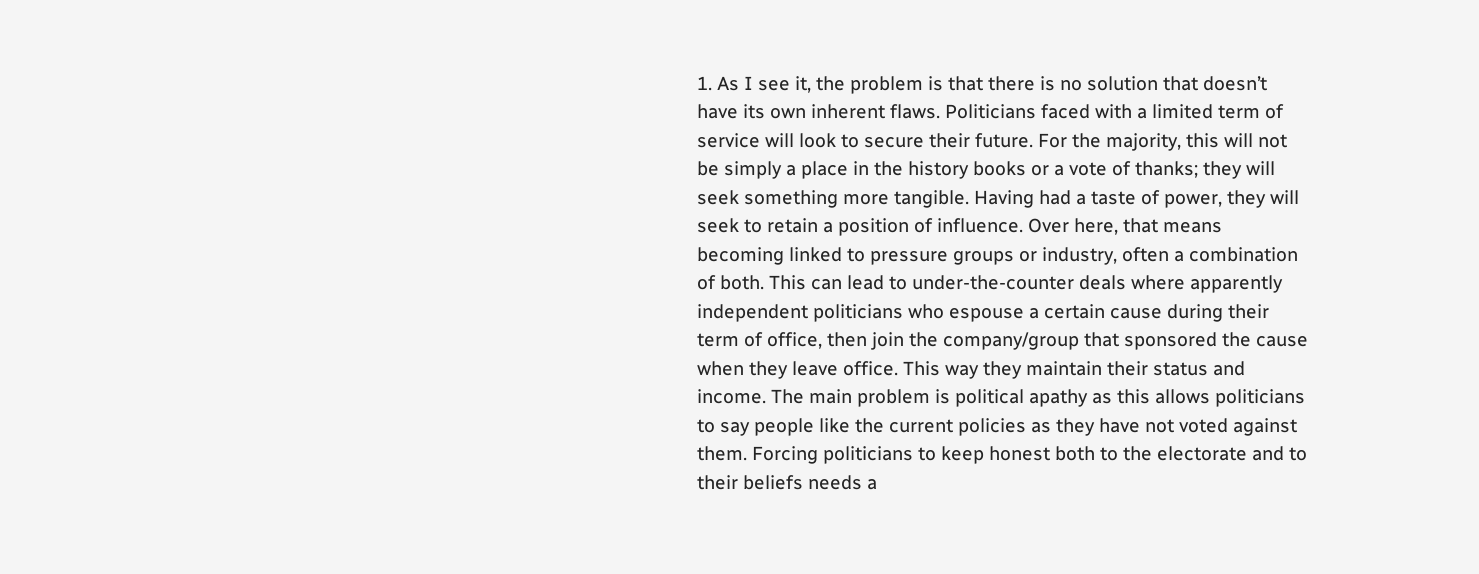1. As I see it, the problem is that there is no solution that doesn’t have its own inherent flaws. Politicians faced with a limited term of service will look to secure their future. For the majority, this will not be simply a place in the history books or a vote of thanks; they will seek something more tangible. Having had a taste of power, they will seek to retain a position of influence. Over here, that means becoming linked to pressure groups or industry, often a combination of both. This can lead to under-the-counter deals where apparently independent politicians who espouse a certain cause during their term of office, then join the company/group that sponsored the cause when they leave office. This way they maintain their status and income. The main problem is political apathy as this allows politicians to say people like the current policies as they have not voted against them. Forcing politicians to keep honest both to the electorate and to their beliefs needs a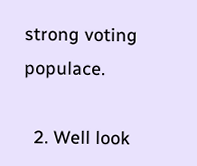strong voting populace.

  2. Well look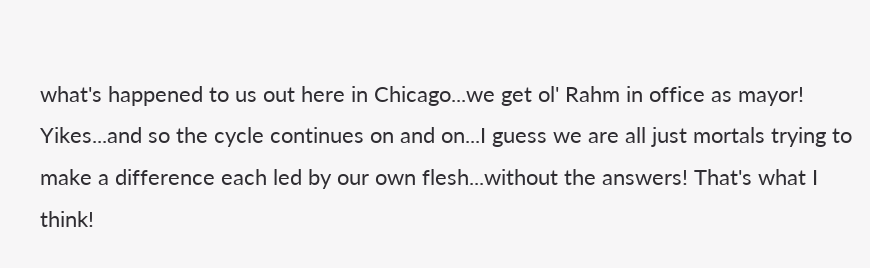what's happened to us out here in Chicago...we get ol' Rahm in office as mayor! Yikes...and so the cycle continues on and on...I guess we are all just mortals trying to make a difference each led by our own flesh...without the answers! That's what I think!